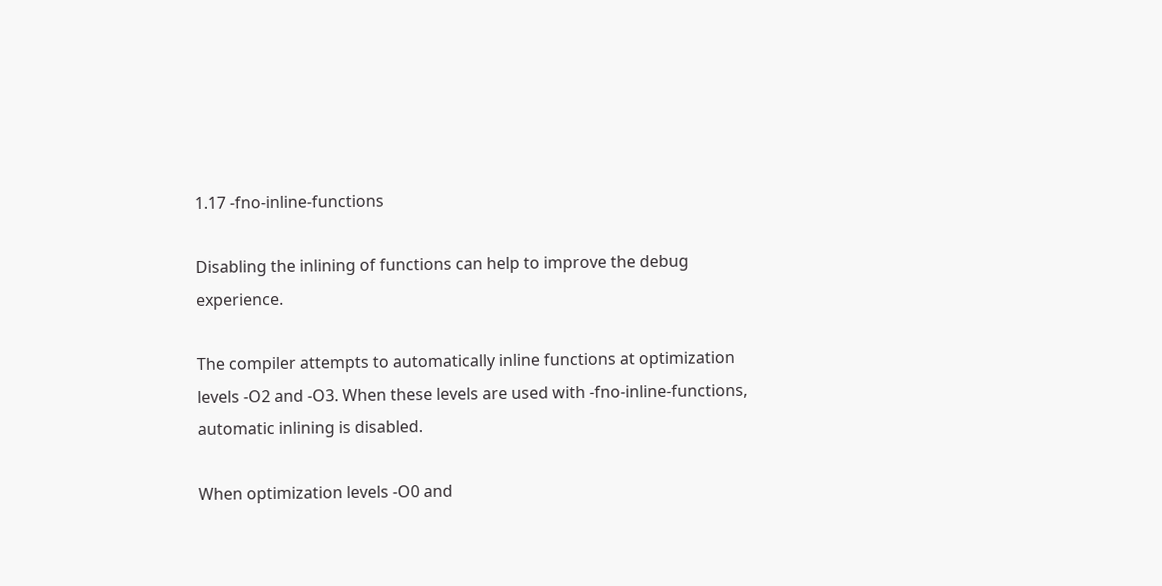1.17 -fno-inline-functions

Disabling the inlining of functions can help to improve the debug experience.

The compiler attempts to automatically inline functions at optimization levels -O2 and -O3. When these levels are used with -fno-inline-functions, automatic inlining is disabled.

When optimization levels -O0 and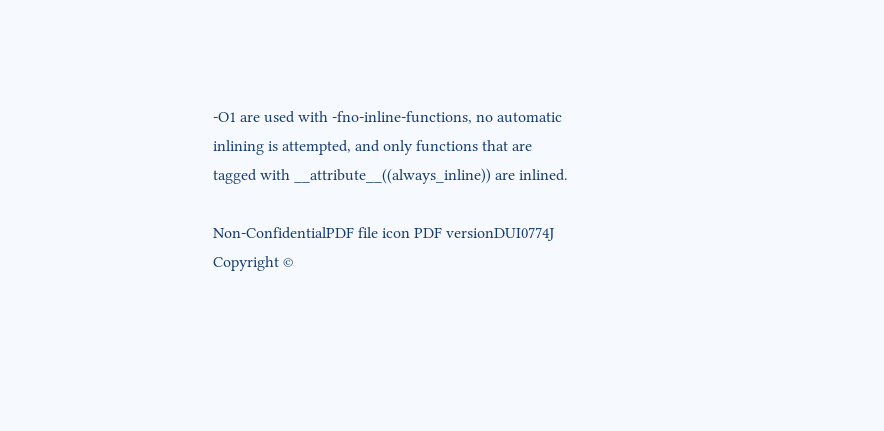-O1 are used with -fno-inline-functions, no automatic inlining is attempted, and only functions that are tagged with __attribute__((always_inline)) are inlined.

Non-ConfidentialPDF file icon PDF versionDUI0774J
Copyright ©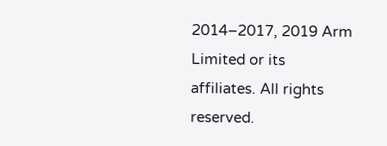2014–2017, 2019 Arm Limited or its affiliates. All rights reserved.